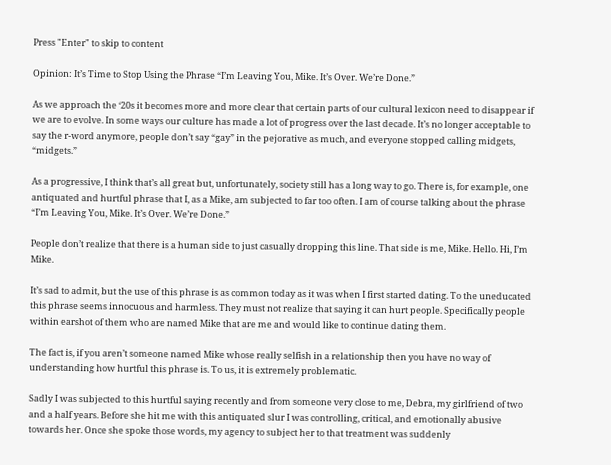Press "Enter" to skip to content

Opinion: It’s Time to Stop Using the Phrase “I’m Leaving You, Mike. It’s Over. We’re Done.”

As we approach the ‘20s it becomes more and more clear that certain parts of our cultural lexicon need to disappear if we are to evolve. In some ways our culture has made a lot of progress over the last decade. It’s no longer acceptable to say the r-word anymore, people don’t say “gay” in the pejorative as much, and everyone stopped calling midgets, “midgets.”

As a progressive, I think that’s all great but, unfortunately, society still has a long way to go. There is, for example, one antiquated and hurtful phrase that I, as a Mike, am subjected to far too often. I am of course talking about the phrase “I’m Leaving You, Mike. It’s Over. We’re Done.”

People don’t realize that there is a human side to just casually dropping this line. That side is me, Mike. Hello. Hi, I’m Mike.

It’s sad to admit, but the use of this phrase is as common today as it was when I first started dating. To the uneducated this phrase seems innocuous and harmless. They must not realize that saying it can hurt people. Specifically people within earshot of them who are named Mike that are me and would like to continue dating them.

The fact is, if you aren’t someone named Mike whose really selfish in a relationship then you have no way of understanding how hurtful this phrase is. To us, it is extremely problematic.

Sadly I was subjected to this hurtful saying recently and from someone very close to me, Debra, my girlfriend of two and a half years. Before she hit me with this antiquated slur I was controlling, critical, and emotionally abusive towards her. Once she spoke those words, my agency to subject her to that treatment was suddenly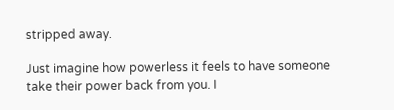stripped away.

Just imagine how powerless it feels to have someone take their power back from you. I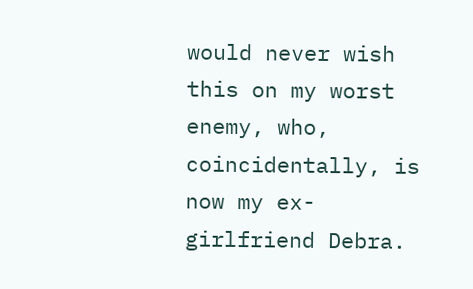would never wish this on my worst enemy, who, coincidentally, is now my ex-girlfriend Debra.